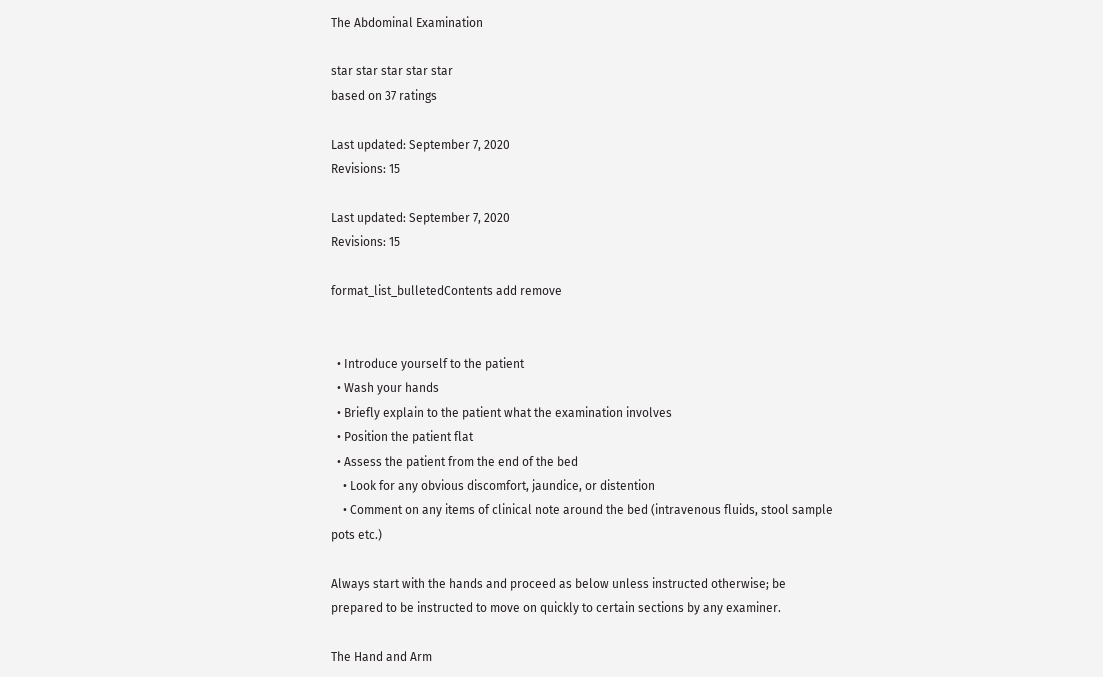The Abdominal Examination

star star star star star
based on 37 ratings

Last updated: September 7, 2020
Revisions: 15

Last updated: September 7, 2020
Revisions: 15

format_list_bulletedContents add remove


  • Introduce yourself to the patient
  • Wash your hands
  • Briefly explain to the patient what the examination involves
  • Position the patient flat
  • Assess the patient from the end of the bed
    • Look for any obvious discomfort, jaundice, or distention
    • Comment on any items of clinical note around the bed (intravenous fluids, stool sample pots etc.)

Always start with the hands and proceed as below unless instructed otherwise; be prepared to be instructed to move on quickly to certain sections by any examiner.

The Hand and Arm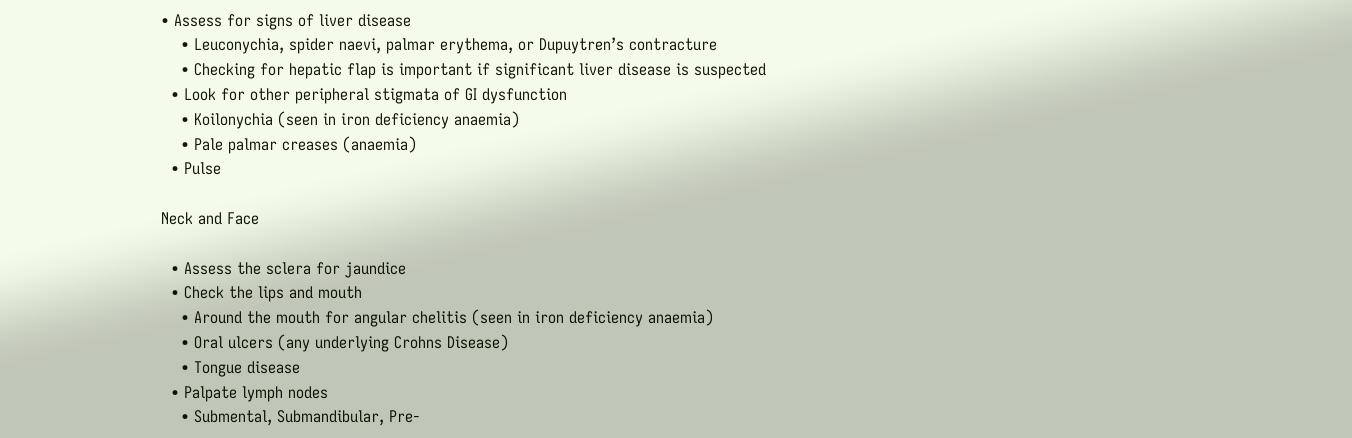• Assess for signs of liver disease
    • Leuconychia, spider naevi, palmar erythema, or Dupuytren’s contracture
    • Checking for hepatic flap is important if significant liver disease is suspected
  • Look for other peripheral stigmata of GI dysfunction
    • Koilonychia (seen in iron deficiency anaemia)
    • Pale palmar creases (anaemia)
  • Pulse

Neck and Face

  • Assess the sclera for jaundice
  • Check the lips and mouth
    • Around the mouth for angular chelitis (seen in iron deficiency anaemia)
    • Oral ulcers (any underlying Crohns Disease)
    • Tongue disease
  • Palpate lymph nodes
    • Submental, Submandibular, Pre-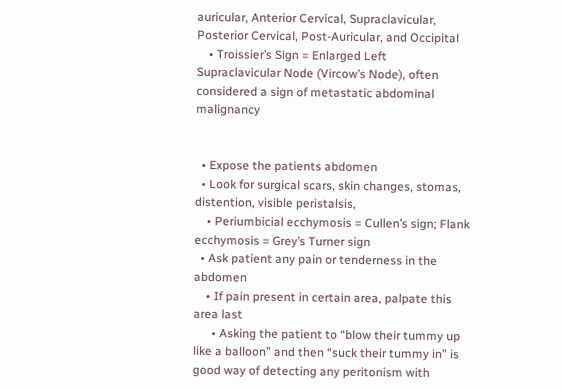auricular, Anterior Cervical, Supraclavicular, Posterior Cervical, Post-Auricular, and Occipital
    • Troissier’s Sign = Enlarged Left Supraclavicular Node (Vircow’s Node), often considered a sign of metastatic abdominal malignancy


  • Expose the patients abdomen
  • Look for surgical scars, skin changes, stomas, distention, visible peristalsis,
    • Periumbicial ecchymosis = Cullen’s sign; Flank ecchymosis = Grey’s Turner sign
  • Ask patient any pain or tenderness in the abdomen
    • If pain present in certain area, palpate this area last
      • Asking the patient to “blow their tummy up like a balloon” and then “suck their tummy in” is good way of detecting any peritonism with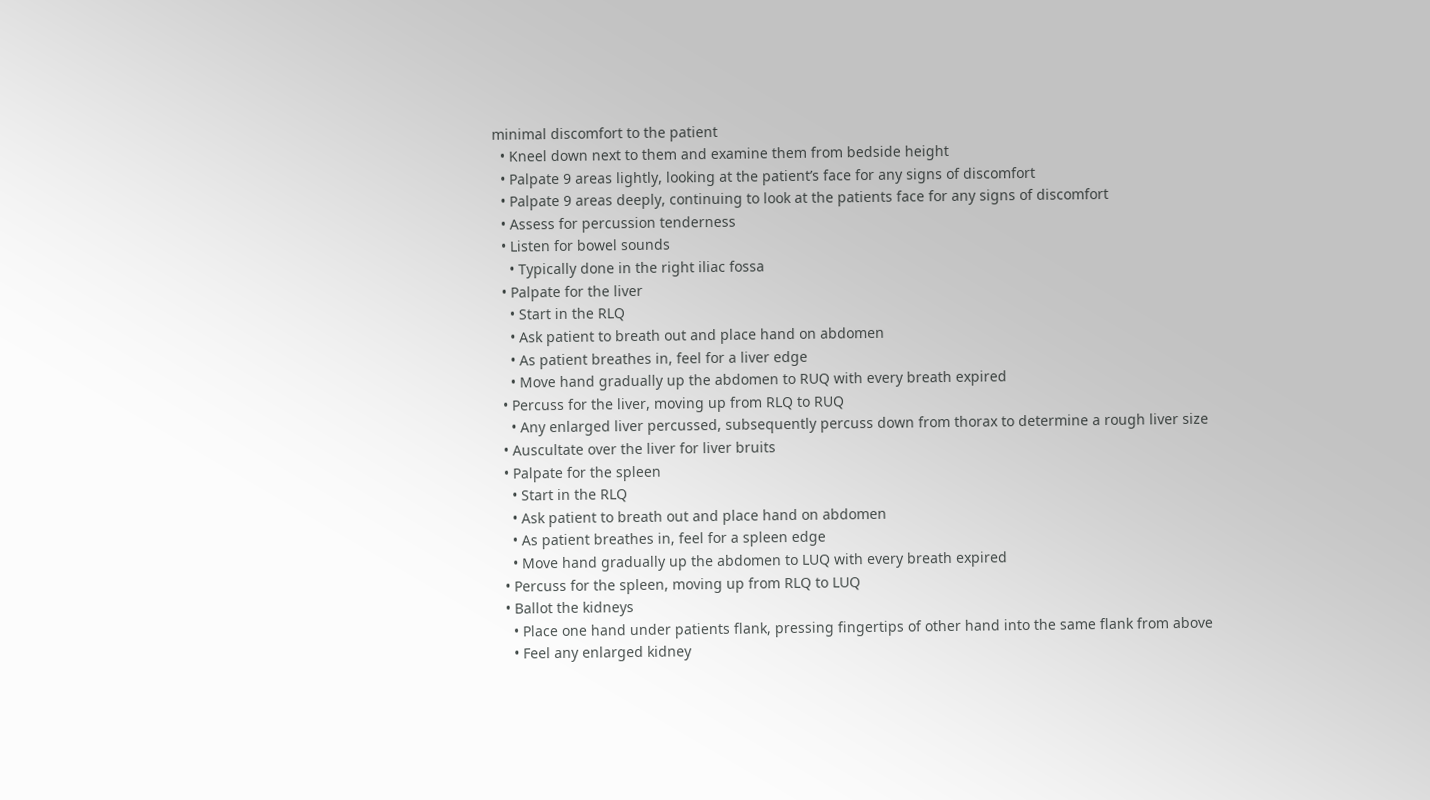minimal discomfort to the patient
  • Kneel down next to them and examine them from bedside height
  • Palpate 9 areas lightly, looking at the patient’s face for any signs of discomfort
  • Palpate 9 areas deeply, continuing to look at the patients face for any signs of discomfort
  • Assess for percussion tenderness
  • Listen for bowel sounds
    • Typically done in the right iliac fossa
  • Palpate for the liver
    • Start in the RLQ
    • Ask patient to breath out and place hand on abdomen
    • As patient breathes in, feel for a liver edge
    • Move hand gradually up the abdomen to RUQ with every breath expired
  • Percuss for the liver, moving up from RLQ to RUQ
    • Any enlarged liver percussed, subsequently percuss down from thorax to determine a rough liver size
  • Auscultate over the liver for liver bruits
  • Palpate for the spleen
    • Start in the RLQ
    • Ask patient to breath out and place hand on abdomen
    • As patient breathes in, feel for a spleen edge
    • Move hand gradually up the abdomen to LUQ with every breath expired
  • Percuss for the spleen, moving up from RLQ to LUQ
  • Ballot the kidneys
    • Place one hand under patients flank, pressing fingertips of other hand into the same flank from above
    • Feel any enlarged kidney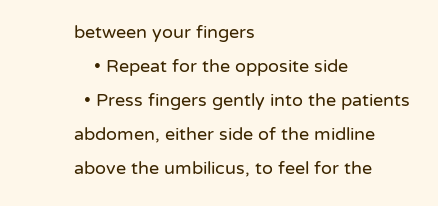between your fingers
    • Repeat for the opposite side
  • Press fingers gently into the patients abdomen, either side of the midline above the umbilicus, to feel for the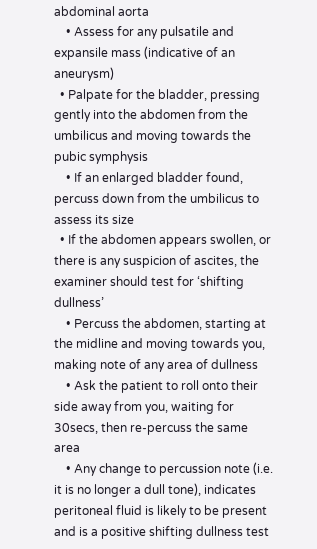abdominal aorta
    • Assess for any pulsatile and expansile mass (indicative of an aneurysm)
  • Palpate for the bladder, pressing gently into the abdomen from the umbilicus and moving towards the pubic symphysis
    • If an enlarged bladder found, percuss down from the umbilicus to assess its size
  • If the abdomen appears swollen, or there is any suspicion of ascites, the examiner should test for ‘shifting dullness’
    • Percuss the abdomen, starting at the midline and moving towards you, making note of any area of dullness
    • Ask the patient to roll onto their side away from you, waiting for 30secs, then re-percuss the same area
    • Any change to percussion note (i.e. it is no longer a dull tone), indicates peritoneal fluid is likely to be present and is a positive shifting dullness test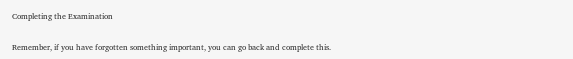Completing the Examination

Remember, if you have forgotten something important, you can go back and complete this.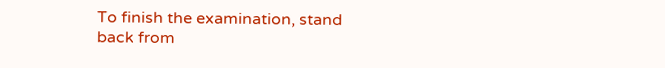To finish the examination, stand back from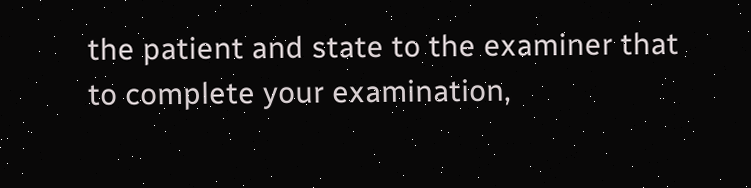the patient and state to the examiner that to complete your examination,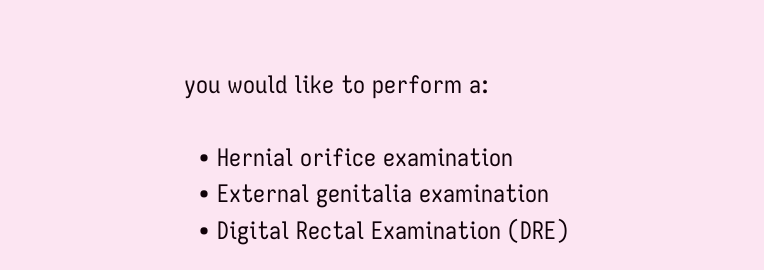you would like to perform a:

  • Hernial orifice examination
  • External genitalia examination
  • Digital Rectal Examination (DRE)